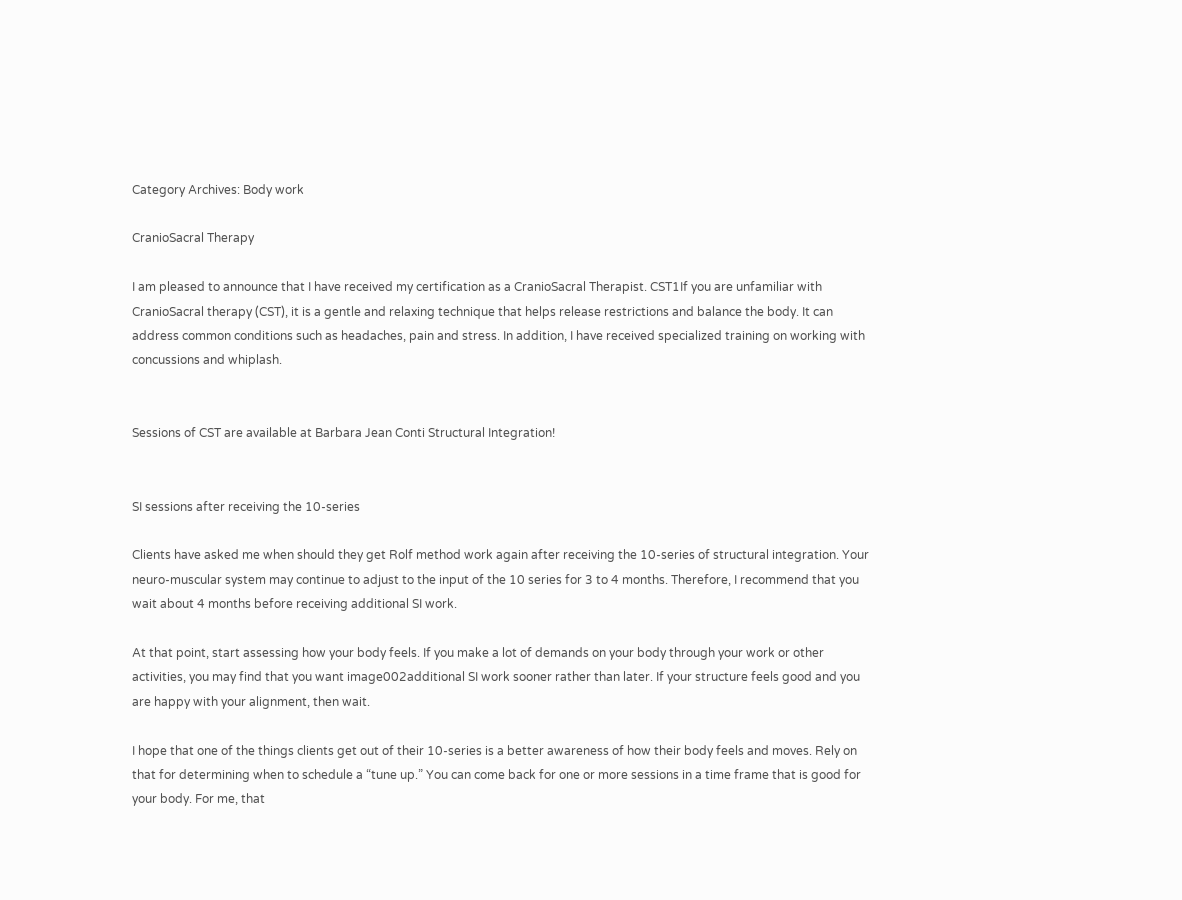Category Archives: Body work

CranioSacral Therapy

I am pleased to announce that I have received my certification as a CranioSacral Therapist. CST1If you are unfamiliar with CranioSacral therapy (CST), it is a gentle and relaxing technique that helps release restrictions and balance the body. It can address common conditions such as headaches, pain and stress. In addition, I have received specialized training on working with concussions and whiplash.


Sessions of CST are available at Barbara Jean Conti Structural Integration!


SI sessions after receiving the 10-series

Clients have asked me when should they get Rolf method work again after receiving the 10-series of structural integration. Your neuro-muscular system may continue to adjust to the input of the 10 series for 3 to 4 months. Therefore, I recommend that you wait about 4 months before receiving additional SI work.

At that point, start assessing how your body feels. If you make a lot of demands on your body through your work or other activities, you may find that you want image002additional SI work sooner rather than later. If your structure feels good and you are happy with your alignment, then wait.

I hope that one of the things clients get out of their 10-series is a better awareness of how their body feels and moves. Rely on that for determining when to schedule a “tune up.” You can come back for one or more sessions in a time frame that is good for your body. For me, that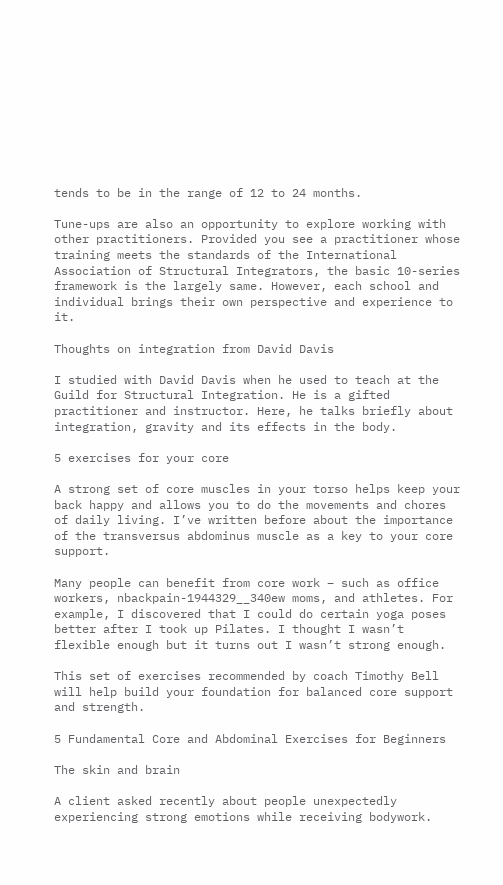tends to be in the range of 12 to 24 months.

Tune-ups are also an opportunity to explore working with other practitioners. Provided you see a practitioner whose training meets the standards of the International Association of Structural Integrators, the basic 10-series framework is the largely same. However, each school and individual brings their own perspective and experience to it.

Thoughts on integration from David Davis

I studied with David Davis when he used to teach at the Guild for Structural Integration. He is a gifted practitioner and instructor. Here, he talks briefly about integration, gravity and its effects in the body.

5 exercises for your core

A strong set of core muscles in your torso helps keep your back happy and allows you to do the movements and chores of daily living. I’ve written before about the importance of the transversus abdominus muscle as a key to your core support.

Many people can benefit from core work – such as office workers, nbackpain-1944329__340ew moms, and athletes. For example, I discovered that I could do certain yoga poses better after I took up Pilates. I thought I wasn’t flexible enough but it turns out I wasn’t strong enough.

This set of exercises recommended by coach Timothy Bell will help build your foundation for balanced core support and strength.

5 Fundamental Core and Abdominal Exercises for Beginners

The skin and brain

A client asked recently about people unexpectedly experiencing strong emotions while receiving bodywork.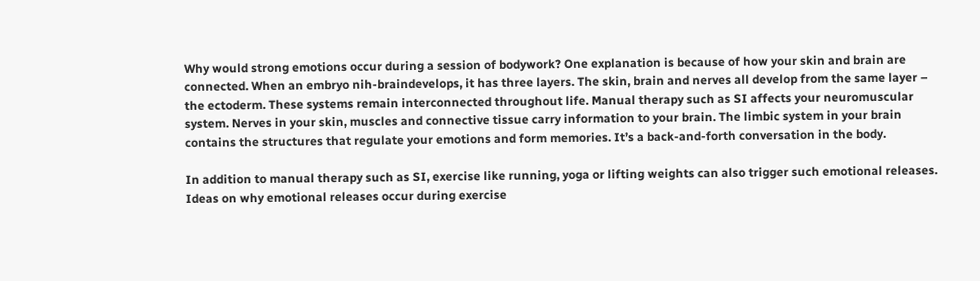Why would strong emotions occur during a session of bodywork? One explanation is because of how your skin and brain are connected. When an embryo nih-braindevelops, it has three layers. The skin, brain and nerves all develop from the same layer – the ectoderm. These systems remain interconnected throughout life. Manual therapy such as SI affects your neuromuscular system. Nerves in your skin, muscles and connective tissue carry information to your brain. The limbic system in your brain contains the structures that regulate your emotions and form memories. It’s a back-and-forth conversation in the body.

In addition to manual therapy such as SI, exercise like running, yoga or lifting weights can also trigger such emotional releases. Ideas on why emotional releases occur during exercise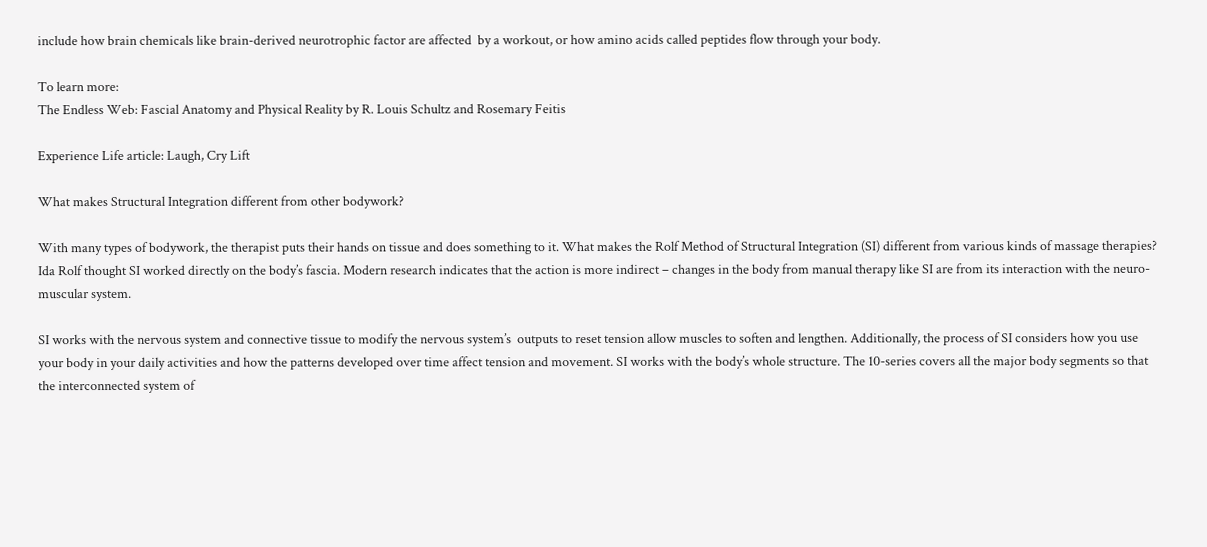include how brain chemicals like brain-derived neurotrophic factor are affected  by a workout, or how amino acids called peptides flow through your body.

To learn more:
The Endless Web: Fascial Anatomy and Physical Reality by R. Louis Schultz and Rosemary Feitis

Experience Life article: Laugh, Cry Lift

What makes Structural Integration different from other bodywork?

With many types of bodywork, the therapist puts their hands on tissue and does something to it. What makes the Rolf Method of Structural Integration (SI) different from various kinds of massage therapies? Ida Rolf thought SI worked directly on the body’s fascia. Modern research indicates that the action is more indirect – changes in the body from manual therapy like SI are from its interaction with the neuro-muscular system.

SI works with the nervous system and connective tissue to modify the nervous system’s  outputs to reset tension allow muscles to soften and lengthen. Additionally, the process of SI considers how you use your body in your daily activities and how the patterns developed over time affect tension and movement. SI works with the body’s whole structure. The 10-series covers all the major body segments so that the interconnected system of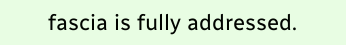fascia is fully addressed.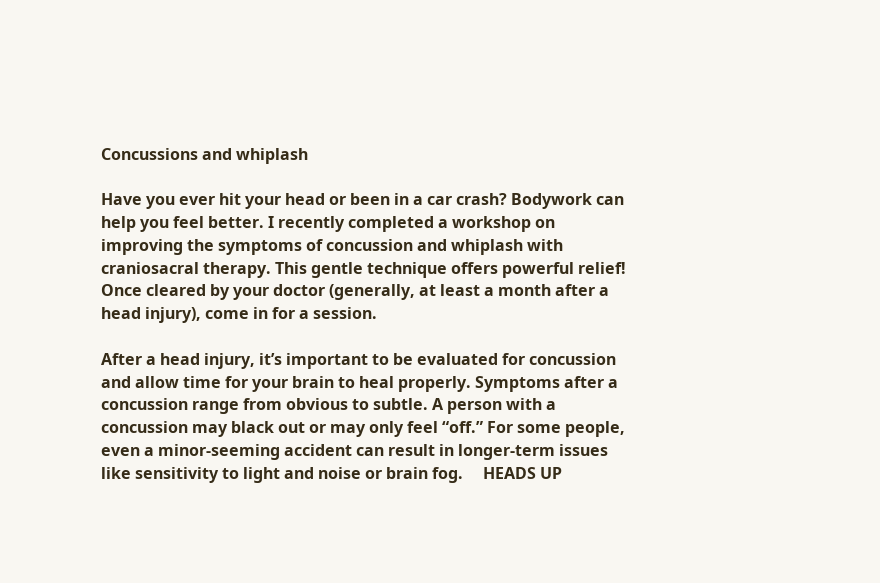Concussions and whiplash

Have you ever hit your head or been in a car crash? Bodywork can help you feel better. I recently completed a workshop on improving the symptoms of concussion and whiplash with craniosacral therapy. This gentle technique offers powerful relief! Once cleared by your doctor (generally, at least a month after a head injury), come in for a session.

After a head injury, it’s important to be evaluated for concussion and allow time for your brain to heal properly. Symptoms after a concussion range from obvious to subtle. A person with a concussion may black out or may only feel “off.” For some people, even a minor-seeming accident can result in longer-term issues like sensitivity to light and noise or brain fog.     HEADS UP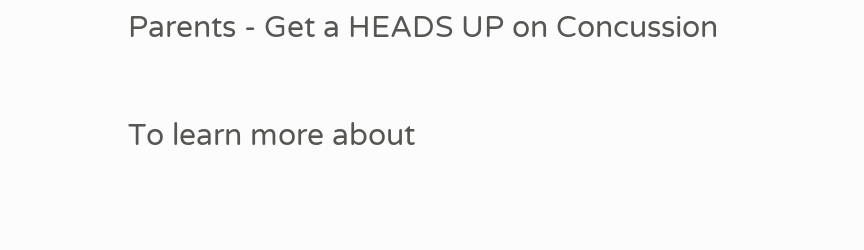Parents - Get a HEADS UP on Concussion

To learn more about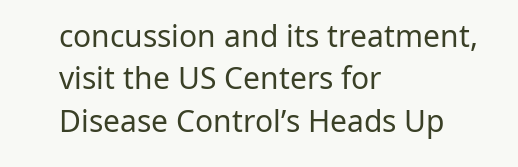concussion and its treatment, visit the US Centers for Disease Control’s Heads Up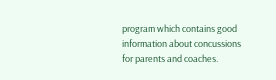program which contains good information about concussions for parents and coaches.